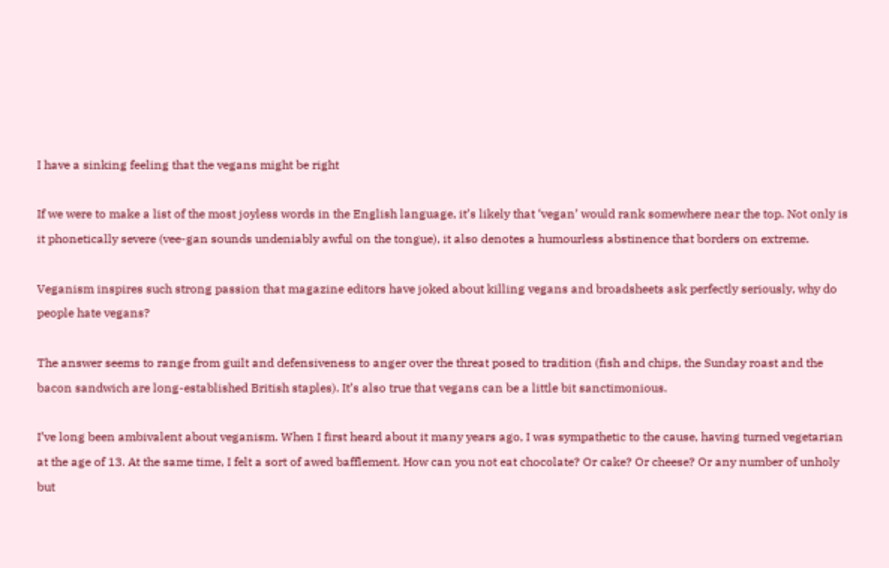I have a sinking feeling that the vegans might be right

If we were to make a list of the most joyless words in the English language, it’s likely that ‘vegan’ would rank somewhere near the top. Not only is it phonetically severe (vee-gan sounds undeniably awful on the tongue), it also denotes a humourless abstinence that borders on extreme.

Veganism inspires such strong passion that magazine editors have joked about killing vegans and broadsheets ask perfectly seriously, why do people hate vegans?

The answer seems to range from guilt and defensiveness to anger over the threat posed to tradition (fish and chips, the Sunday roast and the bacon sandwich are long-established British staples). It’s also true that vegans can be a little bit sanctimonious.

I’ve long been ambivalent about veganism. When I first heard about it many years ago, I was sympathetic to the cause, having turned vegetarian at the age of 13. At the same time, I felt a sort of awed bafflement. How can you not eat chocolate? Or cake? Or cheese? Or any number of unholy but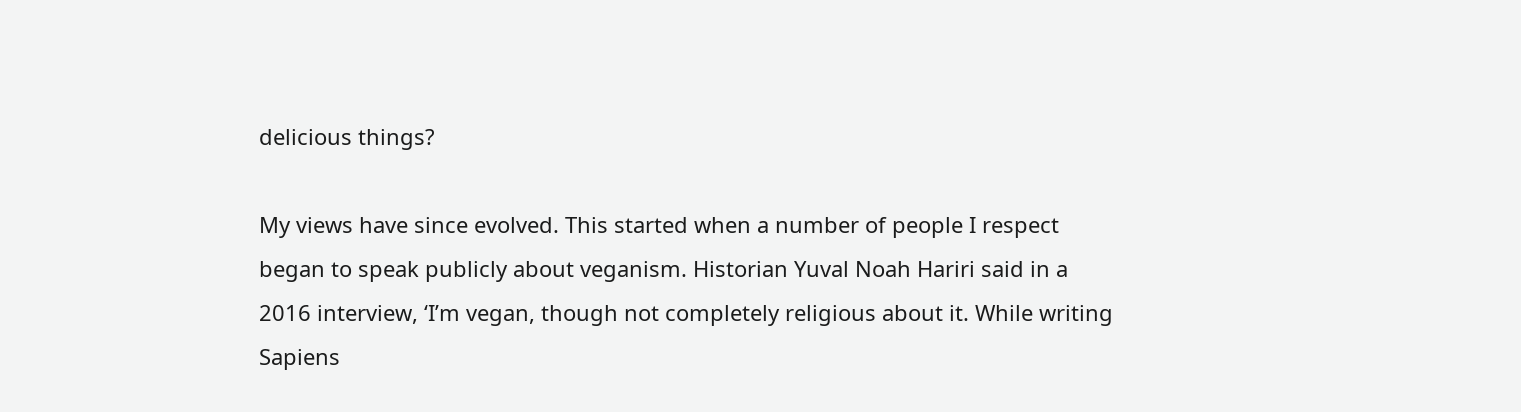delicious things?

My views have since evolved. This started when a number of people I respect began to speak publicly about veganism. Historian Yuval Noah Hariri said in a 2016 interview, ‘I’m vegan, though not completely religious about it. While writing Sapiens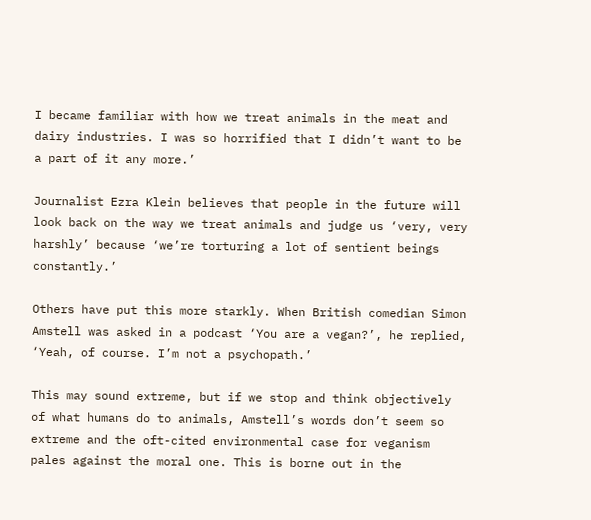I became familiar with how we treat animals in the meat and dairy industries. I was so horrified that I didn’t want to be a part of it any more.’

Journalist Ezra Klein believes that people in the future will look back on the way we treat animals and judge us ‘very, very harshly’ because ‘we’re torturing a lot of sentient beings constantly.’

Others have put this more starkly. When British comedian Simon Amstell was asked in a podcast ‘You are a vegan?’, he replied, ‘Yeah, of course. I’m not a psychopath.’

This may sound extreme, but if we stop and think objectively of what humans do to animals, Amstell’s words don’t seem so extreme and the oft-cited environmental case for veganism pales against the moral one. This is borne out in the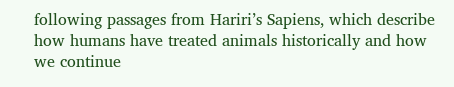following passages from Hariri’s Sapiens, which describe how humans have treated animals historically and how we continue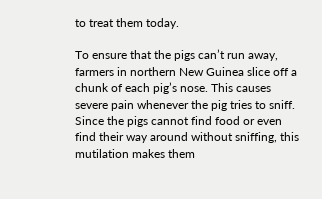to treat them today.

To ensure that the pigs can’t run away, farmers in northern New Guinea slice off a chunk of each pig’s nose. This causes severe pain whenever the pig tries to sniff. Since the pigs cannot find food or even find their way around without sniffing, this mutilation makes them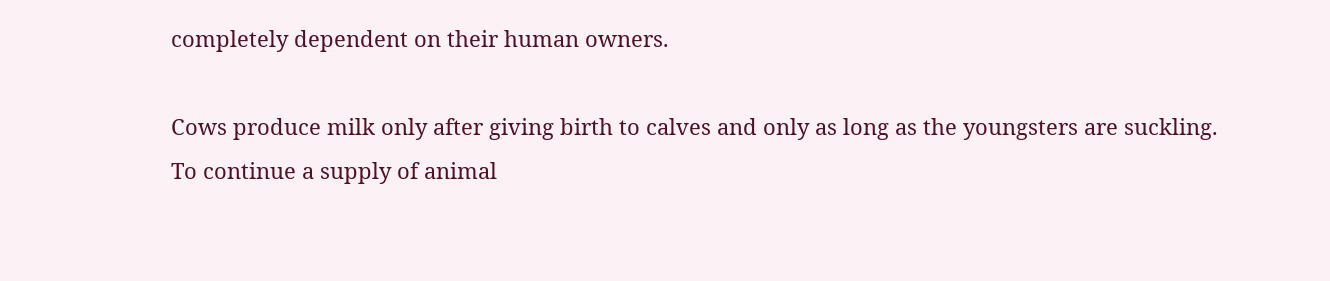completely dependent on their human owners.

Cows produce milk only after giving birth to calves and only as long as the youngsters are suckling. To continue a supply of animal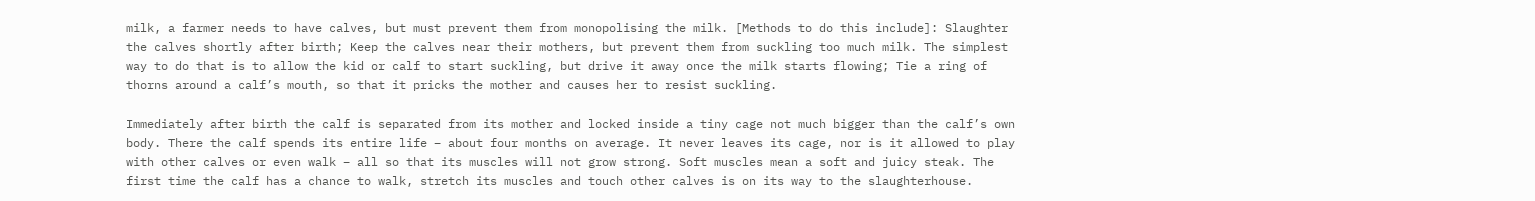milk, a farmer needs to have calves, but must prevent them from monopolising the milk. [Methods to do this include]: Slaughter the calves shortly after birth; Keep the calves near their mothers, but prevent them from suckling too much milk. The simplest way to do that is to allow the kid or calf to start suckling, but drive it away once the milk starts flowing; Tie a ring of thorns around a calf’s mouth, so that it pricks the mother and causes her to resist suckling.

Immediately after birth the calf is separated from its mother and locked inside a tiny cage not much bigger than the calf’s own body. There the calf spends its entire life – about four months on average. It never leaves its cage, nor is it allowed to play with other calves or even walk – all so that its muscles will not grow strong. Soft muscles mean a soft and juicy steak. The first time the calf has a chance to walk, stretch its muscles and touch other calves is on its way to the slaughterhouse.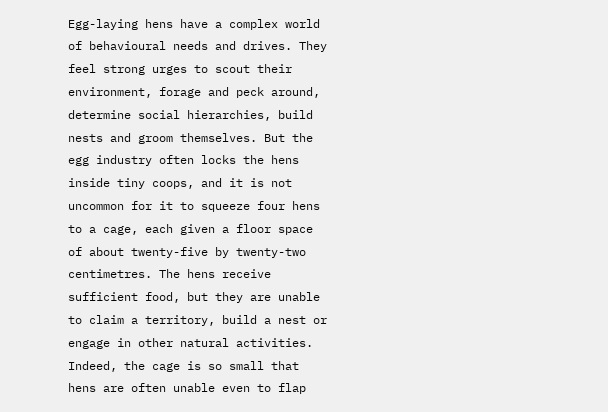Egg-laying hens have a complex world of behavioural needs and drives. They feel strong urges to scout their environment, forage and peck around, determine social hierarchies, build nests and groom themselves. But the egg industry often locks the hens inside tiny coops, and it is not uncommon for it to squeeze four hens to a cage, each given a floor space of about twenty-five by twenty-two centimetres. The hens receive sufficient food, but they are unable to claim a territory, build a nest or engage in other natural activities. Indeed, the cage is so small that hens are often unable even to flap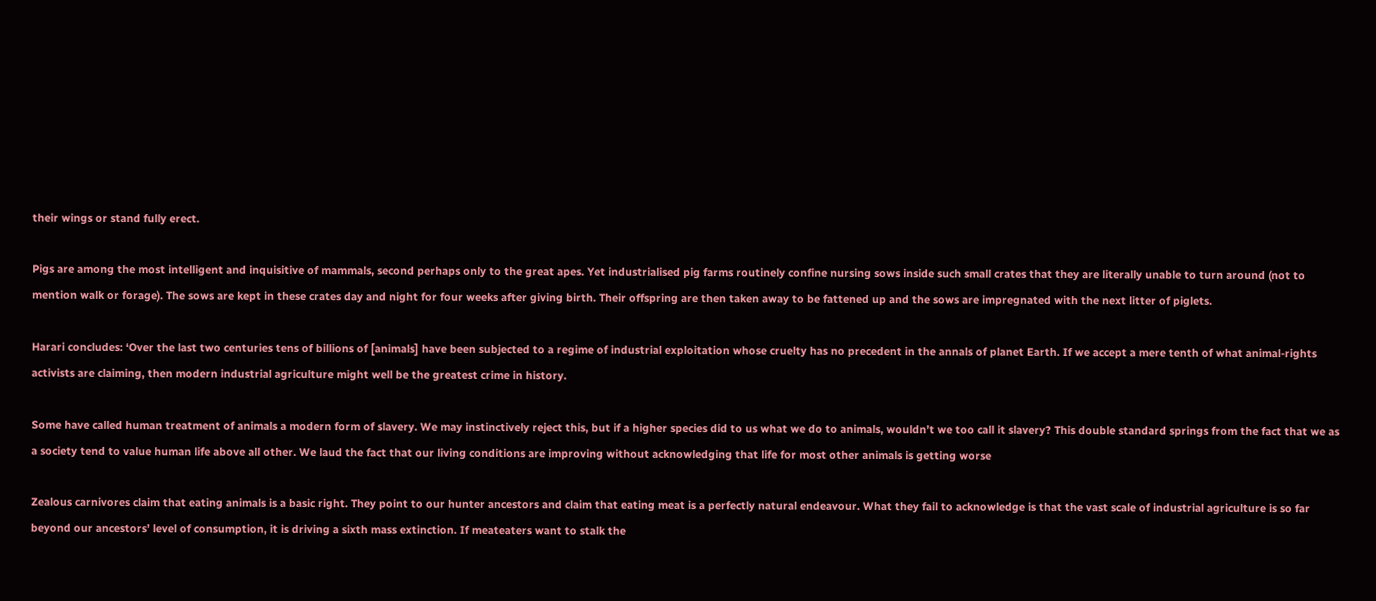their wings or stand fully erect.

Pigs are among the most intelligent and inquisitive of mammals, second perhaps only to the great apes. Yet industrialised pig farms routinely confine nursing sows inside such small crates that they are literally unable to turn around (not to mention walk or forage). The sows are kept in these crates day and night for four weeks after giving birth. Their offspring are then taken away to be fattened up and the sows are impregnated with the next litter of piglets.

Harari concludes: ‘Over the last two centuries tens of billions of [animals] have been subjected to a regime of industrial exploitation whose cruelty has no precedent in the annals of planet Earth. If we accept a mere tenth of what animal-rights activists are claiming, then modern industrial agriculture might well be the greatest crime in history.

Some have called human treatment of animals a modern form of slavery. We may instinctively reject this, but if a higher species did to us what we do to animals, wouldn’t we too call it slavery? This double standard springs from the fact that we as a society tend to value human life above all other. We laud the fact that our living conditions are improving without acknowledging that life for most other animals is getting worse

Zealous carnivores claim that eating animals is a basic right. They point to our hunter ancestors and claim that eating meat is a perfectly natural endeavour. What they fail to acknowledge is that the vast scale of industrial agriculture is so far beyond our ancestors’ level of consumption, it is driving a sixth mass extinction. If meateaters want to stalk the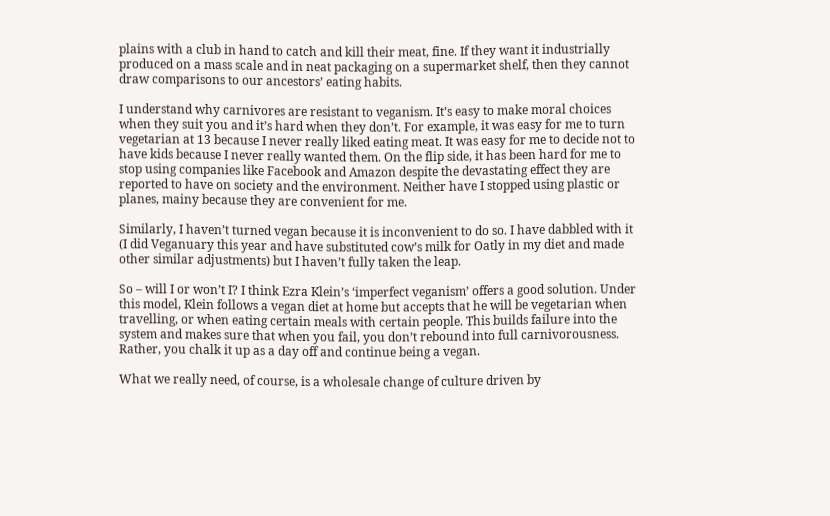plains with a club in hand to catch and kill their meat, fine. If they want it industrially produced on a mass scale and in neat packaging on a supermarket shelf, then they cannot draw comparisons to our ancestors’ eating habits.

I understand why carnivores are resistant to veganism. It’s easy to make moral choices when they suit you and it’s hard when they don’t. For example, it was easy for me to turn vegetarian at 13 because I never really liked eating meat. It was easy for me to decide not to have kids because I never really wanted them. On the flip side, it has been hard for me to stop using companies like Facebook and Amazon despite the devastating effect they are reported to have on society and the environment. Neither have I stopped using plastic or planes, mainy because they are convenient for me.

Similarly, I haven’t turned vegan because it is inconvenient to do so. I have dabbled with it (I did Veganuary this year and have substituted cow’s milk for Oatly in my diet and made other similar adjustments) but I haven’t fully taken the leap.

So – will I or won’t I? I think Ezra Klein’s ‘imperfect veganism’ offers a good solution. Under this model, Klein follows a vegan diet at home but accepts that he will be vegetarian when travelling, or when eating certain meals with certain people. This builds failure into the system and makes sure that when you fail, you don’t rebound into full carnivorousness. Rather, you chalk it up as a day off and continue being a vegan.

What we really need, of course, is a wholesale change of culture driven by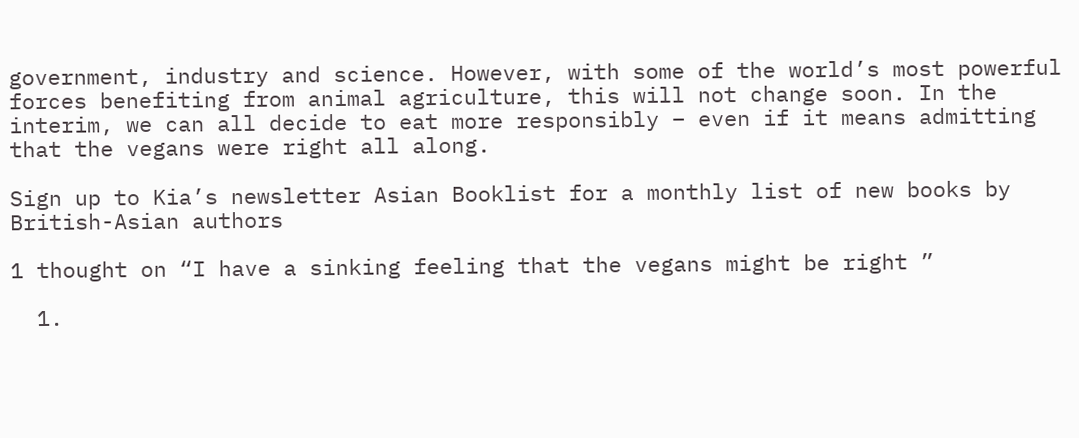government, industry and science. However, with some of the world’s most powerful forces benefiting from animal agriculture, this will not change soon. In the interim, we can all decide to eat more responsibly – even if it means admitting that the vegans were right all along.

Sign up to Kia’s newsletter Asian Booklist for a monthly list of new books by British-Asian authors

1 thought on “I have a sinking feeling that the vegans might be right ”

  1.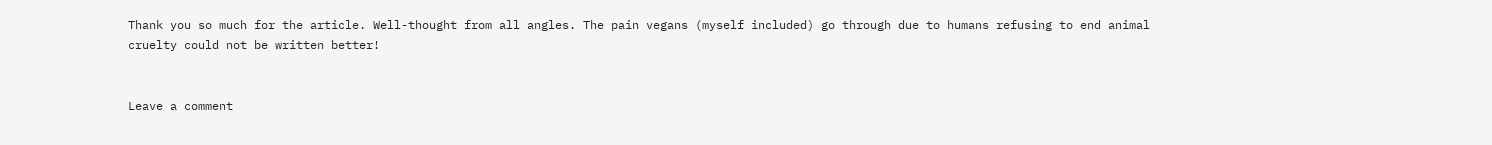Thank you so much for the article. Well-thought from all angles. The pain vegans (myself included) go through due to humans refusing to end animal cruelty could not be written better!


Leave a comment